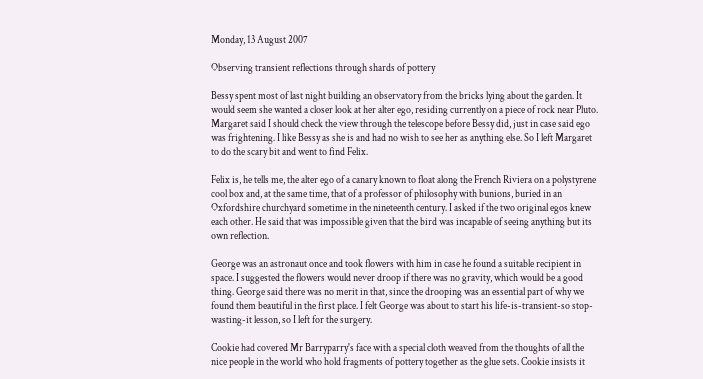Monday, 13 August 2007

Observing transient reflections through shards of pottery

Bessy spent most of last night building an observatory from the bricks lying about the garden. It would seem she wanted a closer look at her alter ego, residing currently on a piece of rock near Pluto. Margaret said I should check the view through the telescope before Bessy did, just in case said ego was frightening. I like Bessy as she is and had no wish to see her as anything else. So I left Margaret to do the scary bit and went to find Felix.

Felix is, he tells me, the alter ego of a canary known to float along the French Riviera on a polystyrene cool box and, at the same time, that of a professor of philosophy with bunions, buried in an Oxfordshire churchyard sometime in the nineteenth century. I asked if the two original egos knew each other. He said that was impossible given that the bird was incapable of seeing anything but its own reflection.

George was an astronaut once and took flowers with him in case he found a suitable recipient in space. I suggested the flowers would never droop if there was no gravity, which would be a good thing. George said there was no merit in that, since the drooping was an essential part of why we found them beautiful in the first place. I felt George was about to start his life-is-transient-so stop-wasting-it lesson, so I left for the surgery.

Cookie had covered Mr Barryparry's face with a special cloth weaved from the thoughts of all the nice people in the world who hold fragments of pottery together as the glue sets. Cookie insists it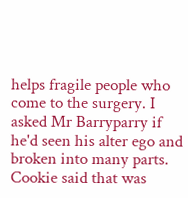helps fragile people who come to the surgery. I asked Mr Barryparry if he'd seen his alter ego and broken into many parts. Cookie said that was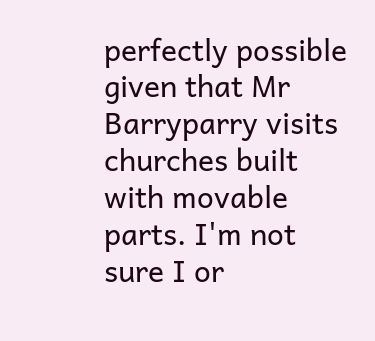perfectly possible given that Mr Barryparry visits churches built with movable parts. I'm not sure I or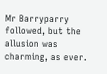Mr Barryparry followed, but the allusion was charming, as ever.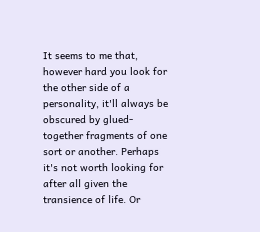It seems to me that, however hard you look for the other side of a personality, it'll always be obscured by glued-together fragments of one sort or another. Perhaps it's not worth looking for after all given the transience of life. Or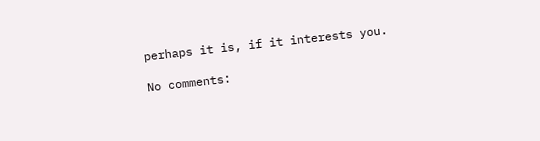perhaps it is, if it interests you.

No comments: